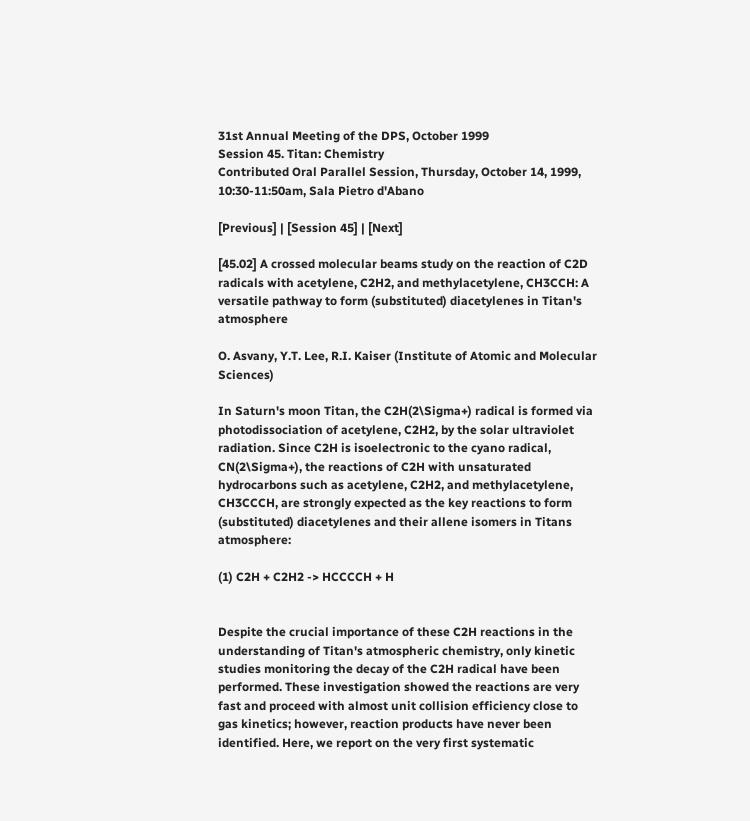31st Annual Meeting of the DPS, October 1999
Session 45. Titan: Chemistry
Contributed Oral Parallel Session, Thursday, October 14, 1999, 10:30-11:50am, Sala Pietro d'Abano

[Previous] | [Session 45] | [Next]

[45.02] A crossed molecular beams study on the reaction of C2D radicals with acetylene, C2H2, and methylacetylene, CH3CCH: A versatile pathway to form (substituted) diacetylenes in Titan's atmosphere

O. Asvany, Y.T. Lee, R.I. Kaiser (Institute of Atomic and Molecular Sciences)

In Saturn's moon Titan, the C2H(2\Sigma+) radical is formed via photodissociation of acetylene, C2H2, by the solar ultraviolet radiation. Since C2H is isoelectronic to the cyano radical, CN(2\Sigma+), the reactions of C2H with unsaturated hydrocarbons such as acetylene, C2H2, and methylacetylene, CH3CCCH, are strongly expected as the key reactions to form (substituted) diacetylenes and their allene isomers in Titans atmosphere:

(1) C2H + C2H2 -> HCCCCH + H


Despite the crucial importance of these C2H reactions in the understanding of Titan's atmospheric chemistry, only kinetic studies monitoring the decay of the C2H radical have been performed. These investigation showed the reactions are very fast and proceed with almost unit collision efficiency close to gas kinetics; however, reaction products have never been identified. Here, we report on the very first systematic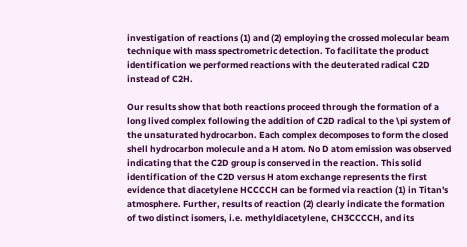investigation of reactions (1) and (2) employing the crossed molecular beam technique with mass spectrometric detection. To facilitate the product identification we performed reactions with the deuterated radical C2D instead of C2H.

Our results show that both reactions proceed through the formation of a long lived complex following the addition of C2D radical to the \pi system of the unsaturated hydrocarbon. Each complex decomposes to form the closed shell hydrocarbon molecule and a H atom. No D atom emission was observed indicating that the C2D group is conserved in the reaction. This solid identification of the C2D versus H atom exchange represents the first evidence that diacetylene HCCCCH can be formed via reaction (1) in Titan's atmosphere. Further, results of reaction (2) clearly indicate the formation of two distinct isomers, i.e. methyldiacetylene, CH3CCCCH, and its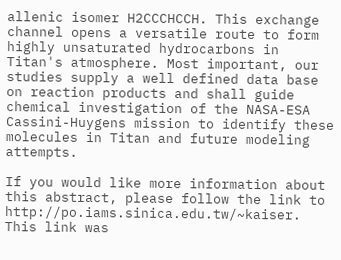allenic isomer H2CCCHCCH. This exchange channel opens a versatile route to form highly unsaturated hydrocarbons in Titan's atmosphere. Most important, our studies supply a well defined data base on reaction products and shall guide chemical investigation of the NASA-ESA Cassini-Huygens mission to identify these molecules in Titan and future modeling attempts.

If you would like more information about this abstract, please follow the link to http://po.iams.sinica.edu.tw/~kaiser. This link was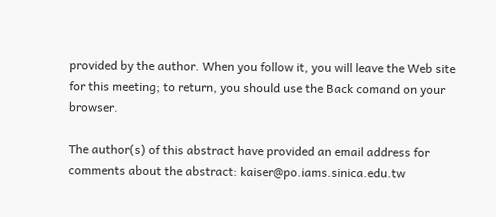provided by the author. When you follow it, you will leave the Web site for this meeting; to return, you should use the Back comand on your browser.

The author(s) of this abstract have provided an email address for comments about the abstract: kaiser@po.iams.sinica.edu.tw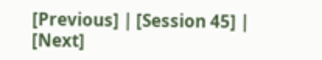[Previous] | [Session 45] | [Next]